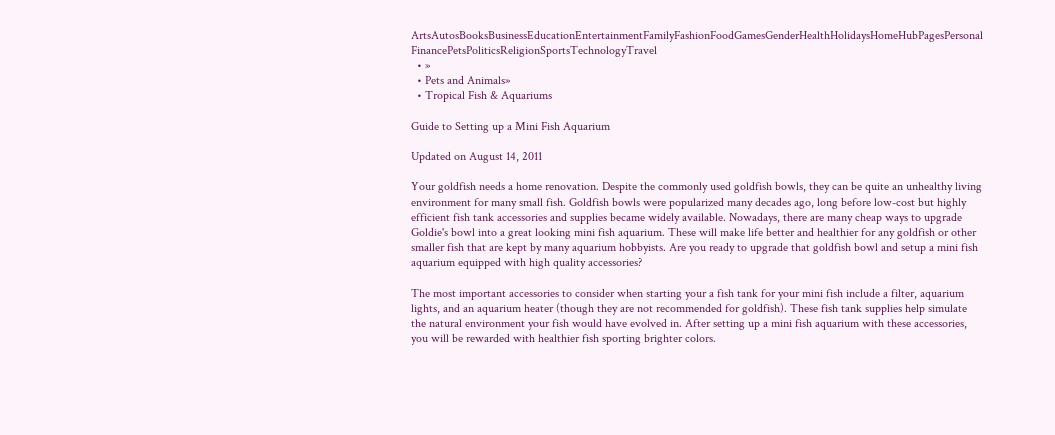ArtsAutosBooksBusinessEducationEntertainmentFamilyFashionFoodGamesGenderHealthHolidaysHomeHubPagesPersonal FinancePetsPoliticsReligionSportsTechnologyTravel
  • »
  • Pets and Animals»
  • Tropical Fish & Aquariums

Guide to Setting up a Mini Fish Aquarium

Updated on August 14, 2011

Your goldfish needs a home renovation. Despite the commonly used goldfish bowls, they can be quite an unhealthy living environment for many small fish. Goldfish bowls were popularized many decades ago, long before low-cost but highly efficient fish tank accessories and supplies became widely available. Nowadays, there are many cheap ways to upgrade Goldie's bowl into a great looking mini fish aquarium. These will make life better and healthier for any goldfish or other smaller fish that are kept by many aquarium hobbyists. Are you ready to upgrade that goldfish bowl and setup a mini fish aquarium equipped with high quality accessories?

The most important accessories to consider when starting your a fish tank for your mini fish include a filter, aquarium lights, and an aquarium heater (though they are not recommended for goldfish). These fish tank supplies help simulate the natural environment your fish would have evolved in. After setting up a mini fish aquarium with these accessories, you will be rewarded with healthier fish sporting brighter colors.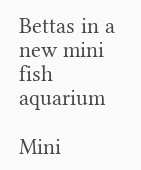Bettas in a new mini fish aquarium

Mini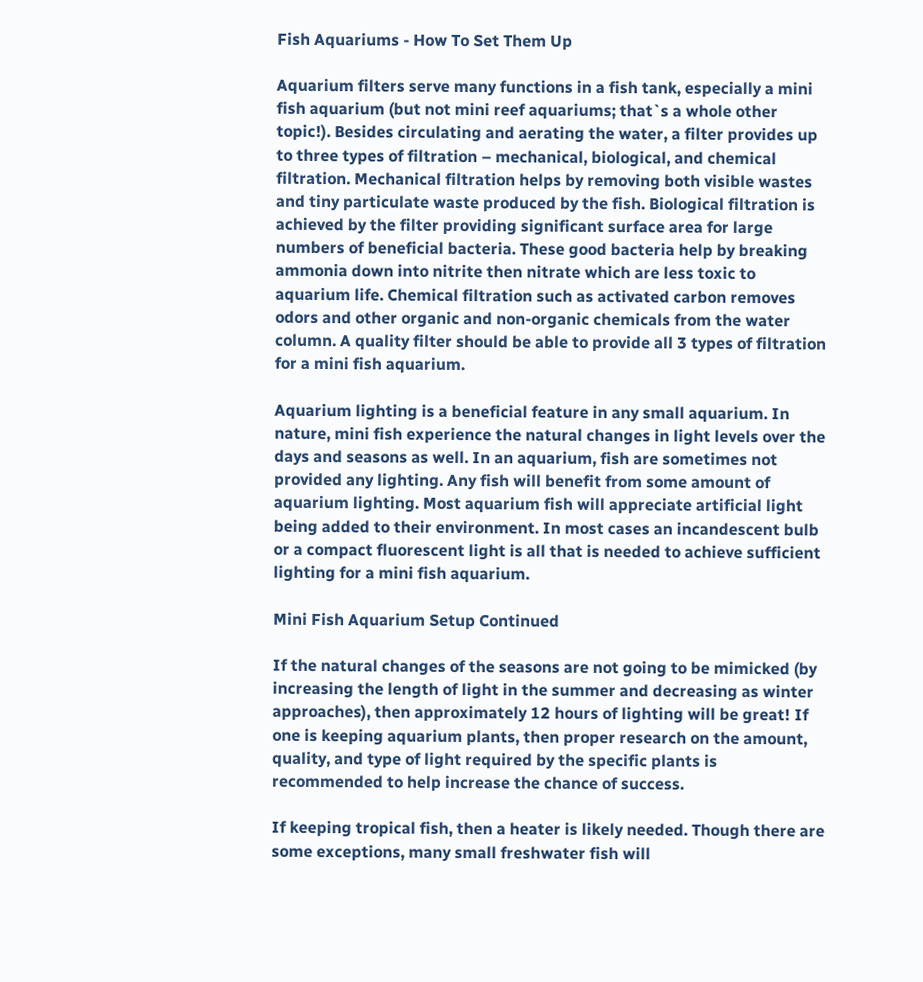Fish Aquariums - How To Set Them Up

Aquarium filters serve many functions in a fish tank, especially a mini fish aquarium (but not mini reef aquariums; that`s a whole other topic!). Besides circulating and aerating the water, a filter provides up to three types of filtration – mechanical, biological, and chemical filtration. Mechanical filtration helps by removing both visible wastes and tiny particulate waste produced by the fish. Biological filtration is achieved by the filter providing significant surface area for large numbers of beneficial bacteria. These good bacteria help by breaking ammonia down into nitrite then nitrate which are less toxic to aquarium life. Chemical filtration such as activated carbon removes odors and other organic and non-organic chemicals from the water column. A quality filter should be able to provide all 3 types of filtration for a mini fish aquarium.

Aquarium lighting is a beneficial feature in any small aquarium. In nature, mini fish experience the natural changes in light levels over the days and seasons as well. In an aquarium, fish are sometimes not provided any lighting. Any fish will benefit from some amount of aquarium lighting. Most aquarium fish will appreciate artificial light being added to their environment. In most cases an incandescent bulb or a compact fluorescent light is all that is needed to achieve sufficient lighting for a mini fish aquarium.

Mini Fish Aquarium Setup Continued

If the natural changes of the seasons are not going to be mimicked (by increasing the length of light in the summer and decreasing as winter approaches), then approximately 12 hours of lighting will be great! If one is keeping aquarium plants, then proper research on the amount, quality, and type of light required by the specific plants is recommended to help increase the chance of success.

If keeping tropical fish, then a heater is likely needed. Though there are some exceptions, many small freshwater fish will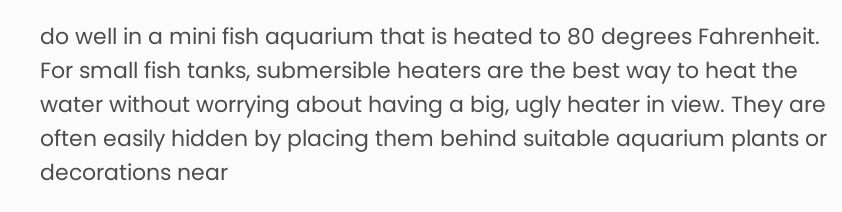do well in a mini fish aquarium that is heated to 80 degrees Fahrenheit. For small fish tanks, submersible heaters are the best way to heat the water without worrying about having a big, ugly heater in view. They are often easily hidden by placing them behind suitable aquarium plants or decorations near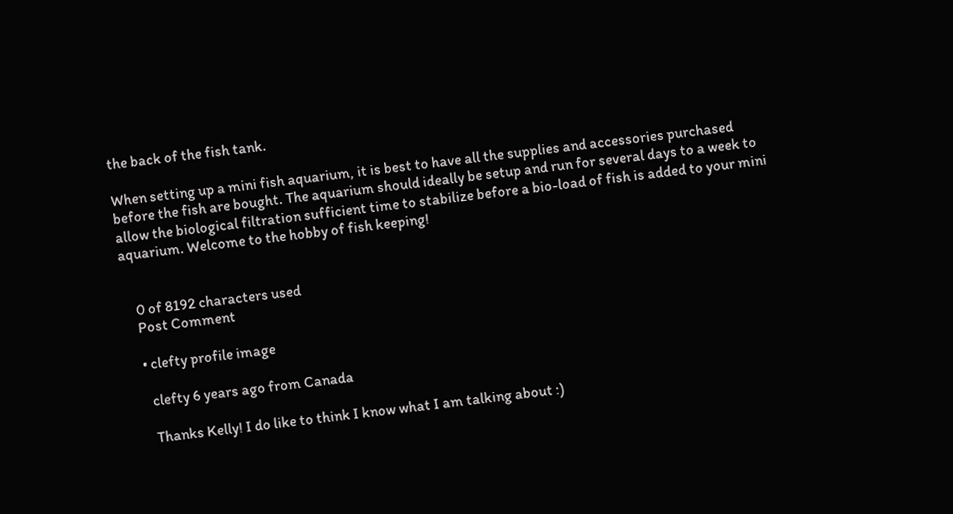the back of the fish tank.

When setting up a mini fish aquarium, it is best to have all the supplies and accessories purchased before the fish are bought. The aquarium should ideally be setup and run for several days to a week to allow the biological filtration sufficient time to stabilize before a bio-load of fish is added to your mini aquarium. Welcome to the hobby of fish keeping!


    0 of 8192 characters used
    Post Comment

    • clefty profile image

      clefty 6 years ago from Canada

      Thanks Kelly! I do like to think I know what I am talking about :)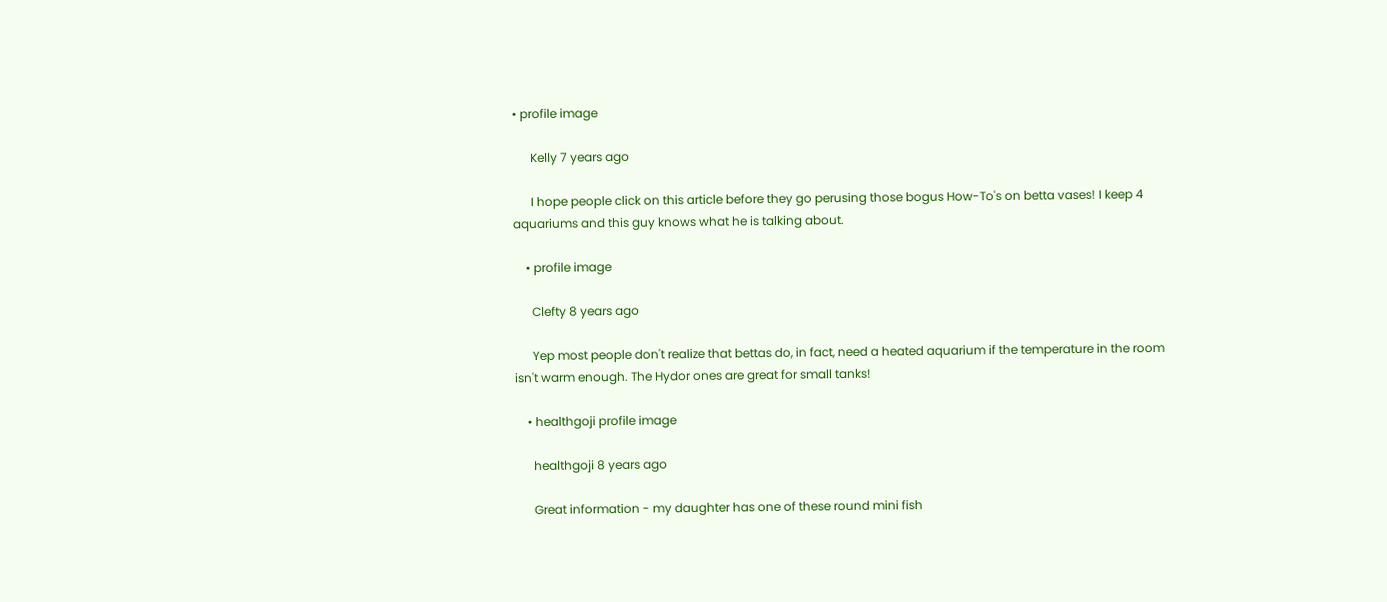• profile image

      Kelly 7 years ago

      I hope people click on this article before they go perusing those bogus How-To's on betta vases! I keep 4 aquariums and this guy knows what he is talking about.

    • profile image

      Clefty 8 years ago

      Yep most people don't realize that bettas do, in fact, need a heated aquarium if the temperature in the room isn't warm enough. The Hydor ones are great for small tanks!

    • healthgoji profile image

      healthgoji 8 years ago

      Great information - my daughter has one of these round mini fish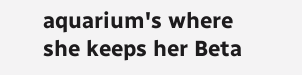aquarium's where she keeps her Beta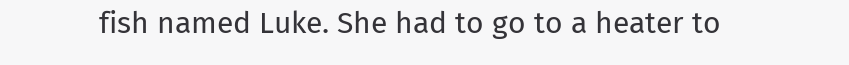fish named Luke. She had to go to a heater to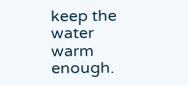keep the water warm enough.